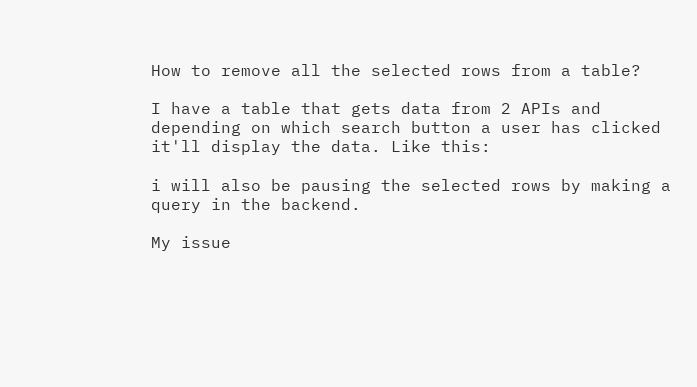How to remove all the selected rows from a table?

I have a table that gets data from 2 APIs and depending on which search button a user has clicked it'll display the data. Like this:

i will also be pausing the selected rows by making a query in the backend.

My issue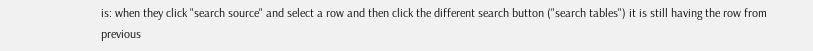is: when they click "search source" and select a row and then click the different search button ("search tables") it is still having the row from previous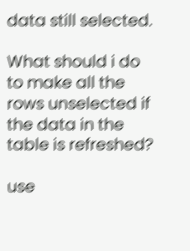data still selected.

What should i do to make all the rows unselected if the data in the table is refreshed?

use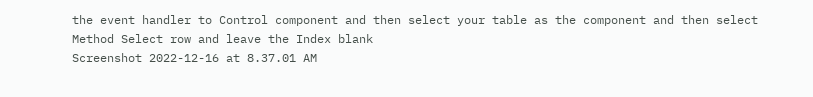the event handler to Control component and then select your table as the component and then select Method Select row and leave the Index blank
Screenshot 2022-12-16 at 8.37.01 AM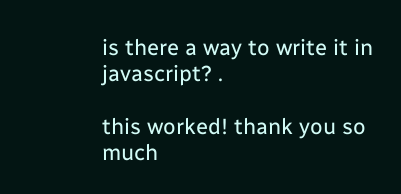is there a way to write it in javascript? .

this worked! thank you so much